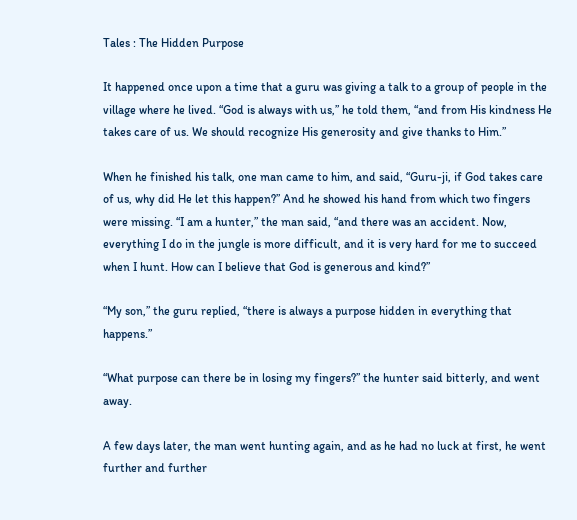Tales : The Hidden Purpose

It happened once upon a time that a guru was giving a talk to a group of people in the village where he lived. “God is always with us,” he told them, “and from His kindness He takes care of us. We should recognize His generosity and give thanks to Him.”

When he finished his talk, one man came to him, and said, “Guru-ji, if God takes care of us, why did He let this happen?” And he showed his hand from which two fingers were missing. “I am a hunter,” the man said, “and there was an accident. Now, everything I do in the jungle is more difficult, and it is very hard for me to succeed when I hunt. How can I believe that God is generous and kind?”

“My son,” the guru replied, “there is always a purpose hidden in everything that happens.”

“What purpose can there be in losing my fingers?” the hunter said bitterly, and went away.

A few days later, the man went hunting again, and as he had no luck at first, he went further and further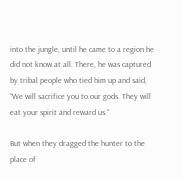into the jungle, until he came to a region he did not know at all. There, he was captured by tribal people who tied him up and said, “We will sacrifice you to our gods. They will eat your spirit and reward us.”

But when they dragged the hunter to the place of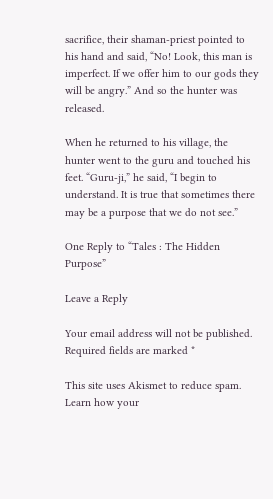sacrifice, their shaman-priest pointed to his hand and said, “No! Look, this man is imperfect. If we offer him to our gods they will be angry.” And so the hunter was released.

When he returned to his village, the hunter went to the guru and touched his feet. “Guru-ji,” he said, “I begin to understand. It is true that sometimes there may be a purpose that we do not see.”

One Reply to “Tales : The Hidden Purpose”

Leave a Reply

Your email address will not be published. Required fields are marked *

This site uses Akismet to reduce spam. Learn how your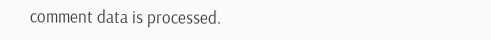comment data is processed.